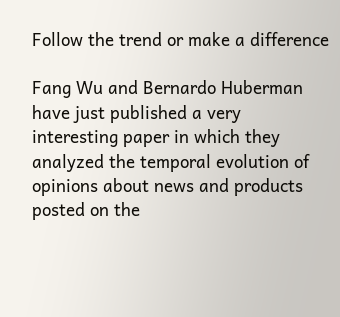Follow the trend or make a difference

Fang Wu and Bernardo Huberman have just published a very interesting paper in which they analyzed the temporal evolution of opinions about news and products posted on the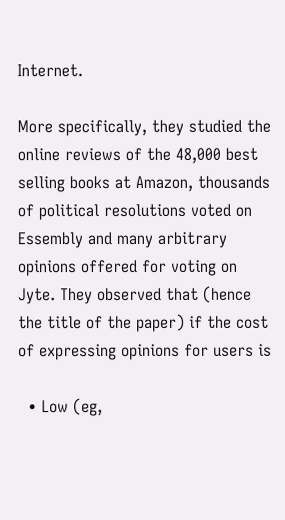Internet.

More specifically, they studied the online reviews of the 48,000 best selling books at Amazon, thousands of political resolutions voted on Essembly and many arbitrary opinions offered for voting on Jyte. They observed that (hence the title of the paper) if the cost of expressing opinions for users is

  • Low (eg,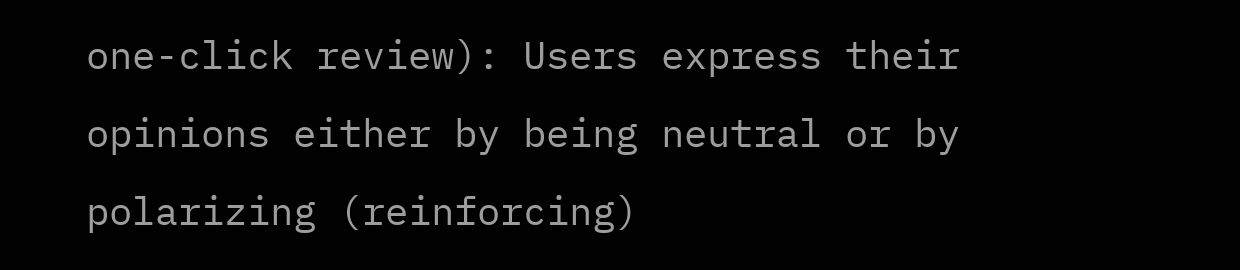one-click review): Users express their opinions either by being neutral or by polarizing (reinforcing)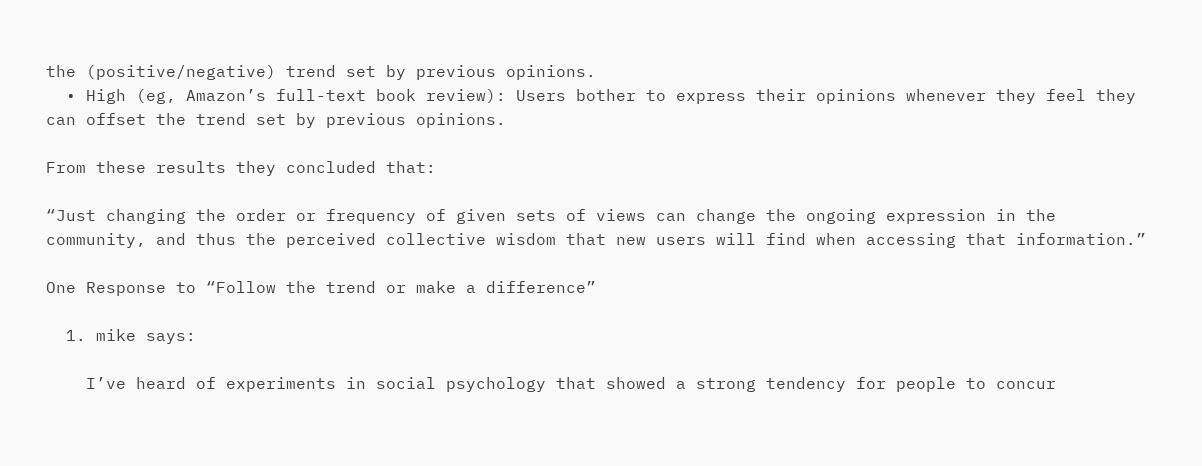the (positive/negative) trend set by previous opinions.
  • High (eg, Amazon’s full-text book review): Users bother to express their opinions whenever they feel they can offset the trend set by previous opinions.

From these results they concluded that:

“Just changing the order or frequency of given sets of views can change the ongoing expression in the community, and thus the perceived collective wisdom that new users will find when accessing that information.”

One Response to “Follow the trend or make a difference”

  1. mike says:

    I’ve heard of experiments in social psychology that showed a strong tendency for people to concur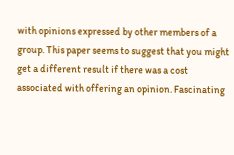with opinions expressed by other members of a group. This paper seems to suggest that you might get a different result if there was a cost associated with offering an opinion. Fascinating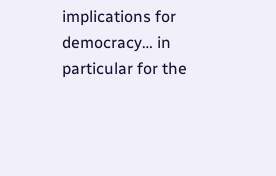implications for democracy… in particular for the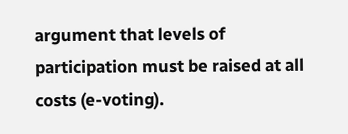argument that levels of participation must be raised at all costs (e-voting).